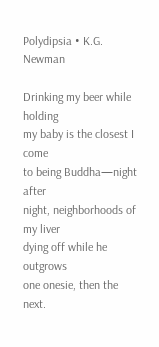Polydipsia • K.G. Newman

Drinking my beer while holding
my baby is the closest I come
to being Buddha—night after
night, neighborhoods of my liver
dying off while he outgrows
one onesie, then the next.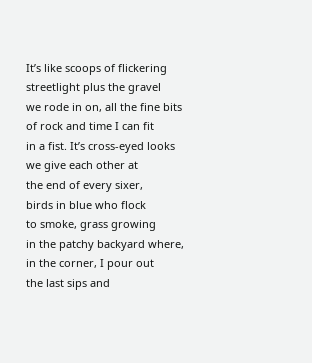It’s like scoops of flickering
streetlight plus the gravel
we rode in on, all the fine bits
of rock and time I can fit
in a fist. It’s cross-eyed looks
we give each other at
the end of every sixer,
birds in blue who flock
to smoke, grass growing
in the patchy backyard where,
in the corner, I pour out
the last sips and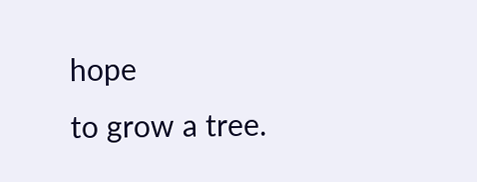hope
to grow a tree.